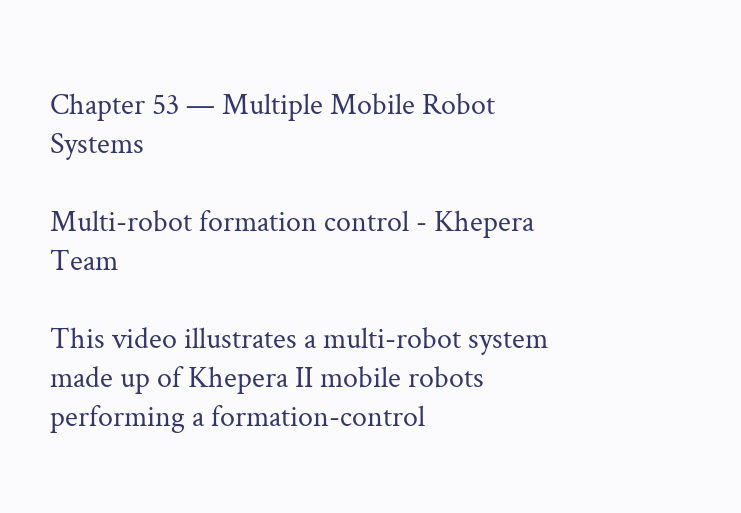Chapter 53 — Multiple Mobile Robot Systems

Multi-robot formation control - Khepera Team

This video illustrates a multi-robot system made up of Khepera II mobile robots performing a formation-control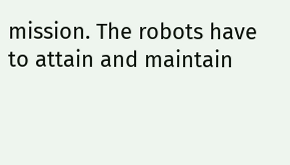mission. The robots have to attain and maintain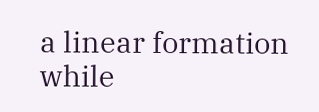a linear formation while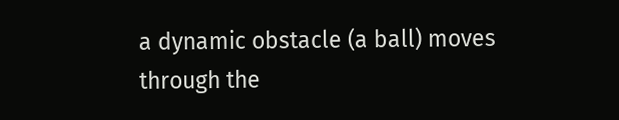a dynamic obstacle (a ball) moves through the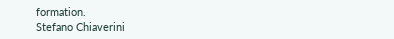formation.
Stefano Chiaverini